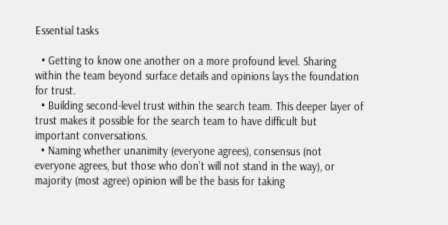Essential tasks

  • Getting to know one another on a more profound level. Sharing within the team beyond surface details and opinions lays the foundation for trust.
  • Building second-level trust within the search team. This deeper layer of trust makes it possible for the search team to have difficult but important conversations.
  • Naming whether unanimity (everyone agrees), consensus (not everyone agrees, but those who don’t will not stand in the way), or majority (most agree) opinion will be the basis for taking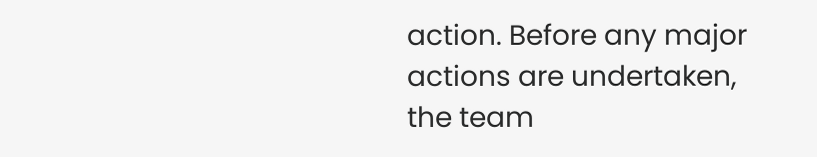action. Before any major actions are undertaken, the team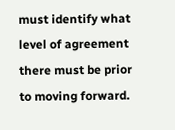must identify what level of agreement there must be prior to moving forward.